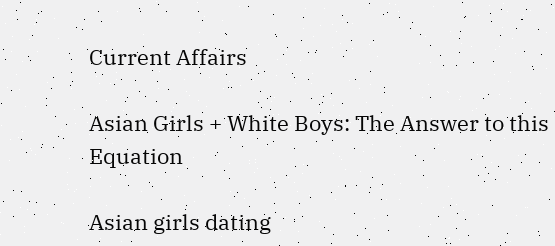Current Affairs

Asian Girls + White Boys: The Answer to this Equation

Asian girls dating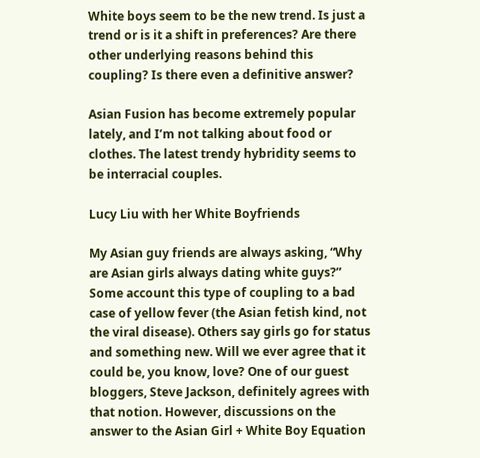White boys seem to be the new trend. Is just a trend or is it a shift in preferences? Are there other underlying reasons behind this coupling? Is there even a definitive answer?

Asian Fusion has become extremely popular lately, and I’m not talking about food or clothes. The latest trendy hybridity seems to be interracial couples.

Lucy Liu with her White Boyfriends

My Asian guy friends are always asking, “Why are Asian girls always dating white guys?” Some account this type of coupling to a bad case of yellow fever (the Asian fetish kind, not the viral disease). Others say girls go for status and something new. Will we ever agree that it could be, you know, love? One of our guest bloggers, Steve Jackson, definitely agrees with that notion. However, discussions on the answer to the Asian Girl + White Boy Equation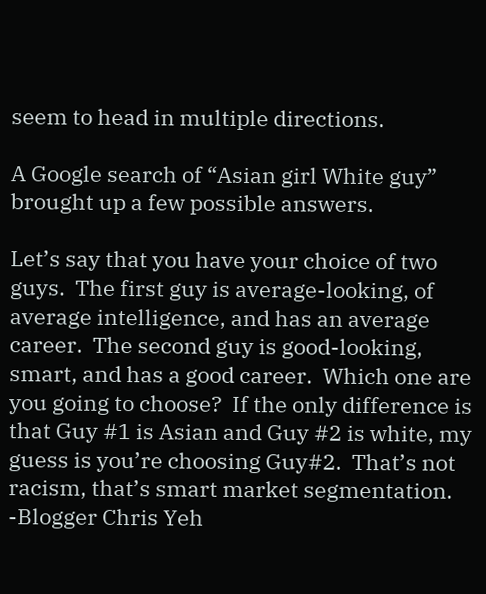seem to head in multiple directions.

A Google search of “Asian girl White guy” brought up a few possible answers.

Let’s say that you have your choice of two guys.  The first guy is average-looking, of average intelligence, and has an average career.  The second guy is good-looking, smart, and has a good career.  Which one are you going to choose?  If the only difference is that Guy #1 is Asian and Guy #2 is white, my guess is you’re choosing Guy#2.  That’s not racism, that’s smart market segmentation. -Blogger Chris Yeh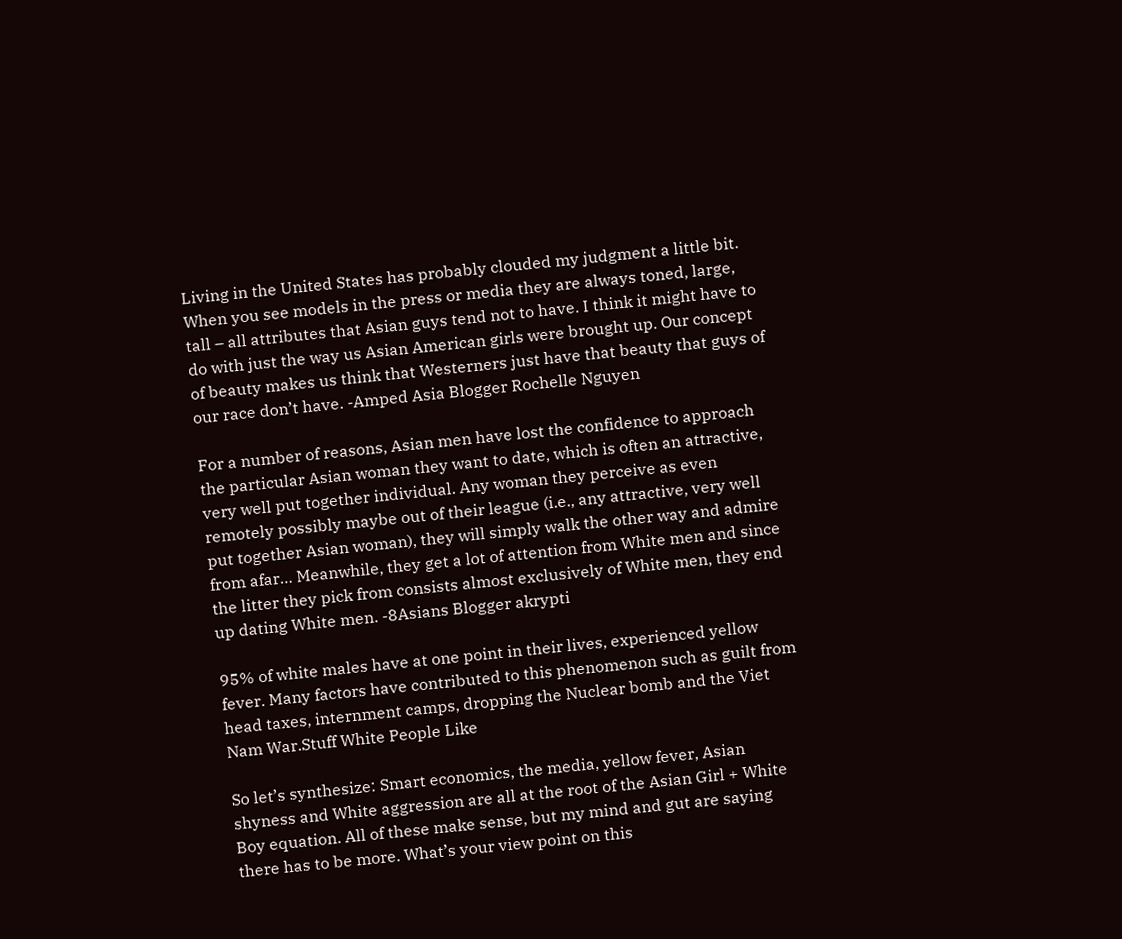Living in the United States has probably clouded my judgment a little bit. When you see models in the press or media they are always toned, large, tall – all attributes that Asian guys tend not to have. I think it might have to do with just the way us Asian American girls were brought up. Our concept of beauty makes us think that Westerners just have that beauty that guys of our race don’t have. -Amped Asia Blogger Rochelle Nguyen

For a number of reasons, Asian men have lost the confidence to approach the particular Asian woman they want to date, which is often an attractive, very well put together individual. Any woman they perceive as even remotely possibly maybe out of their league (i.e., any attractive, very well put together Asian woman), they will simply walk the other way and admire from afar… Meanwhile, they get a lot of attention from White men and since the litter they pick from consists almost exclusively of White men, they end up dating White men. -8Asians Blogger akrypti

95% of white males have at one point in their lives, experienced yellow fever. Many factors have contributed to this phenomenon such as guilt from head taxes, internment camps, dropping the Nuclear bomb and the Viet Nam War.Stuff White People Like

So let’s synthesize: Smart economics, the media, yellow fever, Asian shyness and White aggression are all at the root of the Asian Girl + White Boy equation. All of these make sense, but my mind and gut are saying there has to be more. What’s your view point on this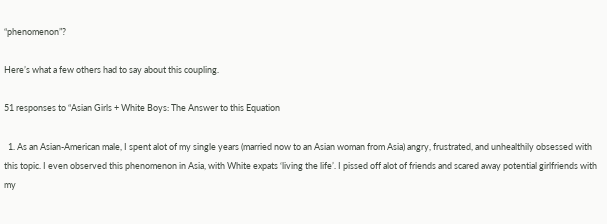“phenomenon”?

Here’s what a few others had to say about this coupling.

51 responses to “Asian Girls + White Boys: The Answer to this Equation

  1. As an Asian-American male, I spent alot of my single years (married now to an Asian woman from Asia) angry, frustrated, and unhealthily obsessed with this topic. I even observed this phenomenon in Asia, with White expats ‘living the life’. I pissed off alot of friends and scared away potential girlfriends with my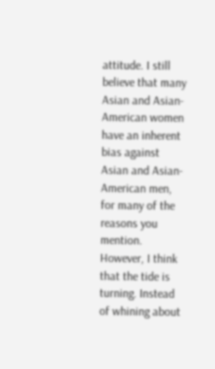attitude. I still believe that many Asian and Asian-American women have an inherent bias against Asian and Asian-American men, for many of the reasons you mention. However, I think that the tide is turning. Instead of whining about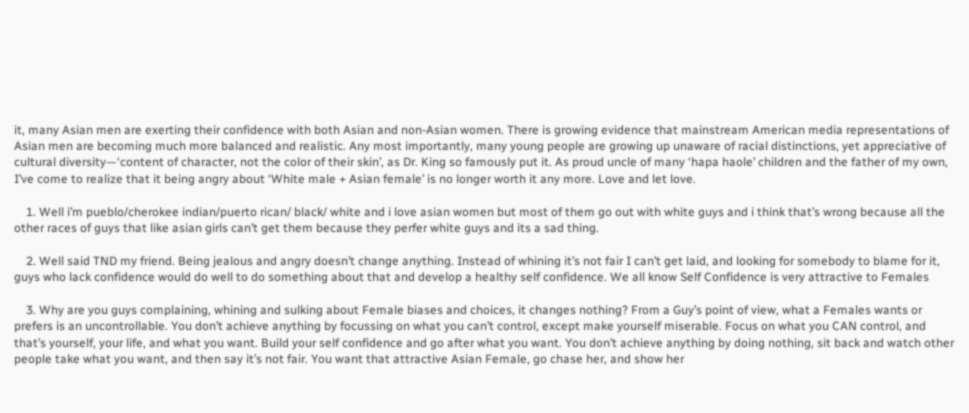it, many Asian men are exerting their confidence with both Asian and non-Asian women. There is growing evidence that mainstream American media representations of Asian men are becoming much more balanced and realistic. Any most importantly, many young people are growing up unaware of racial distinctions, yet appreciative of cultural diversity—‘content of character, not the color of their skin’, as Dr. King so famously put it. As proud uncle of many ‘hapa haole’ children and the father of my own, I’ve come to realize that it being angry about ‘White male + Asian female’ is no longer worth it any more. Love and let love.

    1. Well i’m pueblo/cherokee indian/puerto rican/ black/ white and i love asian women but most of them go out with white guys and i think that’s wrong because all the other races of guys that like asian girls can’t get them because they perfer white guys and its a sad thing.

    2. Well said TND my friend. Being jealous and angry doesn’t change anything. Instead of whining it’s not fair I can’t get laid, and looking for somebody to blame for it, guys who lack confidence would do well to do something about that and develop a healthy self confidence. We all know Self Confidence is very attractive to Females

    3. Why are you guys complaining, whining and sulking about Female biases and choices, it changes nothing? From a Guy’s point of view, what a Females wants or prefers is an uncontrollable. You don’t achieve anything by focussing on what you can’t control, except make yourself miserable. Focus on what you CAN control, and that’s yourself, your life, and what you want. Build your self confidence and go after what you want. You don’t achieve anything by doing nothing, sit back and watch other people take what you want, and then say it’s not fair. You want that attractive Asian Female, go chase her, and show her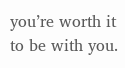you’re worth it to be with you.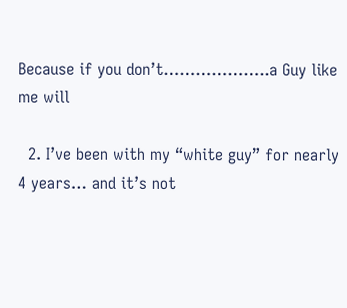Because if you don’t………………..a Guy like me will

  2. I’ve been with my “white guy” for nearly 4 years… and it’s not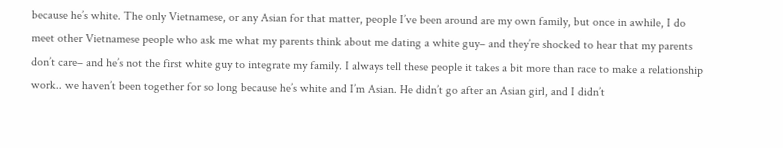because he’s white. The only Vietnamese, or any Asian for that matter, people I’ve been around are my own family, but once in awhile, I do meet other Vietnamese people who ask me what my parents think about me dating a white guy– and they’re shocked to hear that my parents don’t care– and he’s not the first white guy to integrate my family. I always tell these people it takes a bit more than race to make a relationship work.. we haven’t been together for so long because he’s white and I’m Asian. He didn’t go after an Asian girl, and I didn’t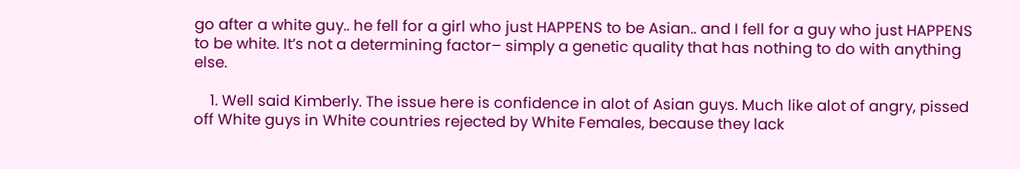go after a white guy.. he fell for a girl who just HAPPENS to be Asian.. and I fell for a guy who just HAPPENS to be white. It’s not a determining factor– simply a genetic quality that has nothing to do with anything else.

    1. Well said Kimberly. The issue here is confidence in alot of Asian guys. Much like alot of angry, pissed off White guys in White countries rejected by White Females, because they lack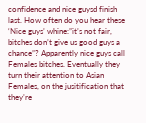confidence and nice guysd finish last. How often do you hear these ‘Nice guys’ whine:”it’s not fair, bitches don’t give us good guys a chance”? Apparently nice guys call Females bitches. Eventually they turn their attention to Asian Females, on the jusitification that they’re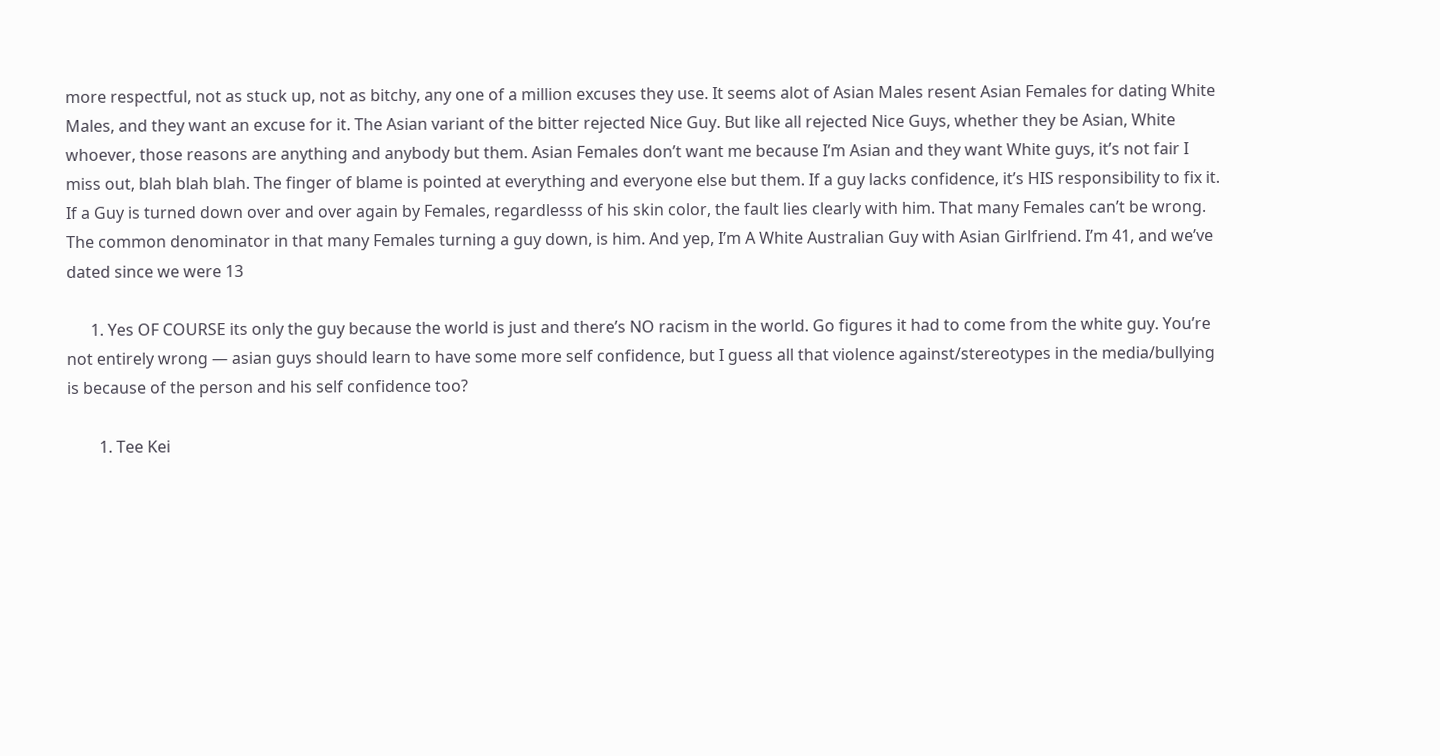more respectful, not as stuck up, not as bitchy, any one of a million excuses they use. It seems alot of Asian Males resent Asian Females for dating White Males, and they want an excuse for it. The Asian variant of the bitter rejected Nice Guy. But like all rejected Nice Guys, whether they be Asian, White whoever, those reasons are anything and anybody but them. Asian Females don’t want me because I’m Asian and they want White guys, it’s not fair I miss out, blah blah blah. The finger of blame is pointed at everything and everyone else but them. If a guy lacks confidence, it’s HIS responsibility to fix it. If a Guy is turned down over and over again by Females, regardlesss of his skin color, the fault lies clearly with him. That many Females can’t be wrong. The common denominator in that many Females turning a guy down, is him. And yep, I’m A White Australian Guy with Asian Girlfriend. I’m 41, and we’ve dated since we were 13

      1. Yes OF COURSE its only the guy because the world is just and there’s NO racism in the world. Go figures it had to come from the white guy. You’re not entirely wrong — asian guys should learn to have some more self confidence, but I guess all that violence against/stereotypes in the media/bullying is because of the person and his self confidence too?

        1. Tee Kei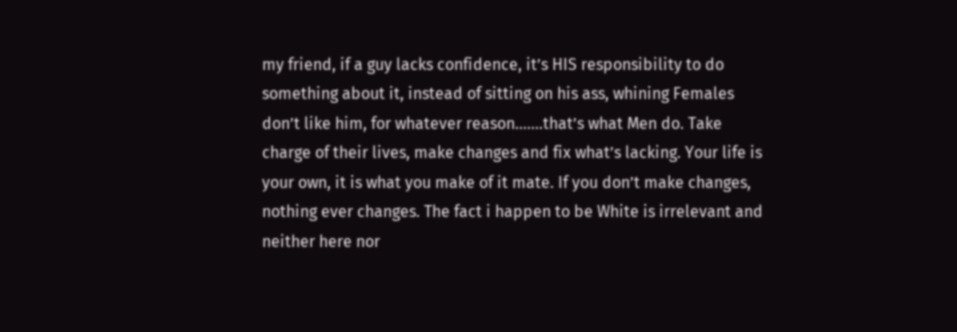my friend, if a guy lacks confidence, it’s HIS responsibility to do something about it, instead of sitting on his ass, whining Females don’t like him, for whatever reason…….that’s what Men do. Take charge of their lives, make changes and fix what’s lacking. Your life is your own, it is what you make of it mate. If you don’t make changes, nothing ever changes. The fact i happen to be White is irrelevant and neither here nor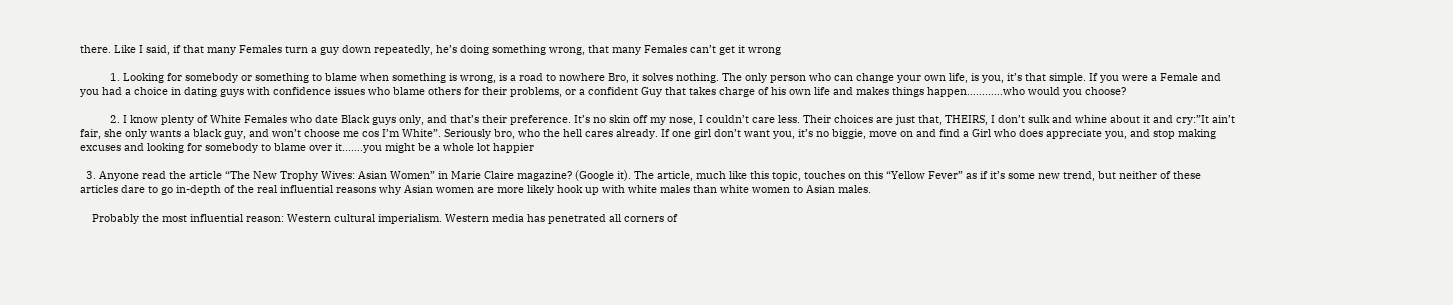there. Like I said, if that many Females turn a guy down repeatedly, he’s doing something wrong, that many Females can’t get it wrong

          1. Looking for somebody or something to blame when something is wrong, is a road to nowhere Bro, it solves nothing. The only person who can change your own life, is you, it’s that simple. If you were a Female and you had a choice in dating guys with confidence issues who blame others for their problems, or a confident Guy that takes charge of his own life and makes things happen…………who would you choose?

          2. I know plenty of White Females who date Black guys only, and that’s their preference. It’s no skin off my nose, I couldn’t care less. Their choices are just that, THEIRS, I don’t sulk and whine about it and cry:”It ain’t fair, she only wants a black guy, and won’t choose me cos I’m White”. Seriously bro, who the hell cares already. If one girl don’t want you, it’s no biggie, move on and find a Girl who does appreciate you, and stop making excuses and looking for somebody to blame over it…….you might be a whole lot happier

  3. Anyone read the article “The New Trophy Wives: Asian Women” in Marie Claire magazine? (Google it). The article, much like this topic, touches on this “Yellow Fever” as if it’s some new trend, but neither of these articles dare to go in-depth of the real influential reasons why Asian women are more likely hook up with white males than white women to Asian males.

    Probably the most influential reason: Western cultural imperialism. Western media has penetrated all corners of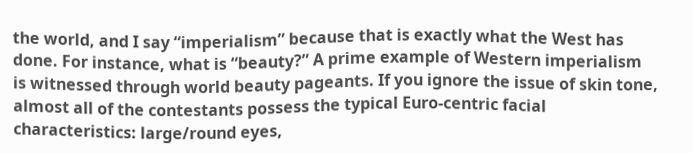the world, and I say “imperialism” because that is exactly what the West has done. For instance, what is “beauty?” A prime example of Western imperialism is witnessed through world beauty pageants. If you ignore the issue of skin tone, almost all of the contestants possess the typical Euro-centric facial characteristics: large/round eyes,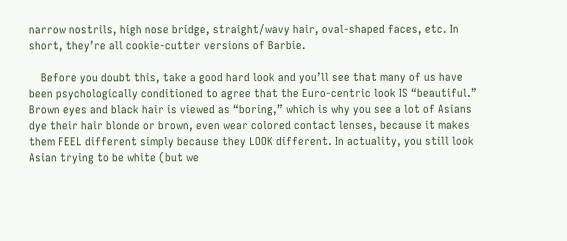narrow nostrils, high nose bridge, straight/wavy hair, oval-shaped faces, etc. In short, they’re all cookie-cutter versions of Barbie.

    Before you doubt this, take a good hard look and you’ll see that many of us have been psychologically conditioned to agree that the Euro-centric look IS “beautiful.” Brown eyes and black hair is viewed as “boring,” which is why you see a lot of Asians dye their hair blonde or brown, even wear colored contact lenses, because it makes them FEEL different simply because they LOOK different. In actuality, you still look Asian trying to be white (but we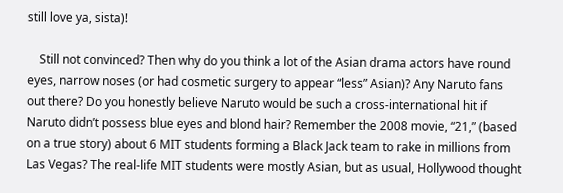still love ya, sista)!

    Still not convinced? Then why do you think a lot of the Asian drama actors have round eyes, narrow noses (or had cosmetic surgery to appear “less” Asian)? Any Naruto fans out there? Do you honestly believe Naruto would be such a cross-international hit if Naruto didn’t possess blue eyes and blond hair? Remember the 2008 movie, “21,” (based on a true story) about 6 MIT students forming a Black Jack team to rake in millions from Las Vegas? The real-life MIT students were mostly Asian, but as usual, Hollywood thought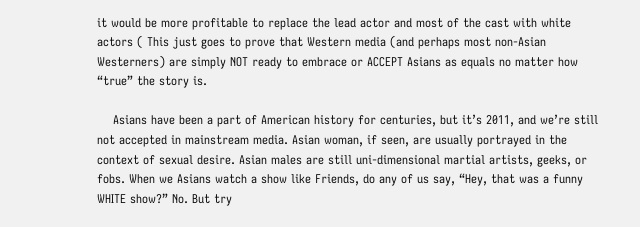it would be more profitable to replace the lead actor and most of the cast with white actors ( This just goes to prove that Western media (and perhaps most non-Asian Westerners) are simply NOT ready to embrace or ACCEPT Asians as equals no matter how “true” the story is.

    Asians have been a part of American history for centuries, but it’s 2011, and we’re still not accepted in mainstream media. Asian woman, if seen, are usually portrayed in the context of sexual desire. Asian males are still uni-dimensional martial artists, geeks, or fobs. When we Asians watch a show like Friends, do any of us say, “Hey, that was a funny WHITE show?” No. But try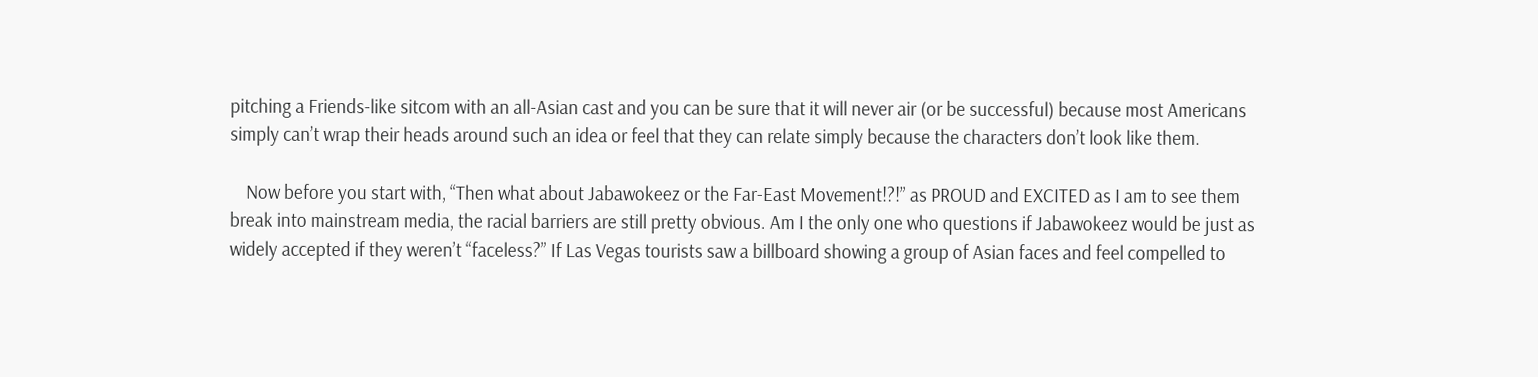pitching a Friends-like sitcom with an all-Asian cast and you can be sure that it will never air (or be successful) because most Americans simply can’t wrap their heads around such an idea or feel that they can relate simply because the characters don’t look like them.

    Now before you start with, “Then what about Jabawokeez or the Far-East Movement!?!” as PROUD and EXCITED as I am to see them break into mainstream media, the racial barriers are still pretty obvious. Am I the only one who questions if Jabawokeez would be just as widely accepted if they weren’t “faceless?” If Las Vegas tourists saw a billboard showing a group of Asian faces and feel compelled to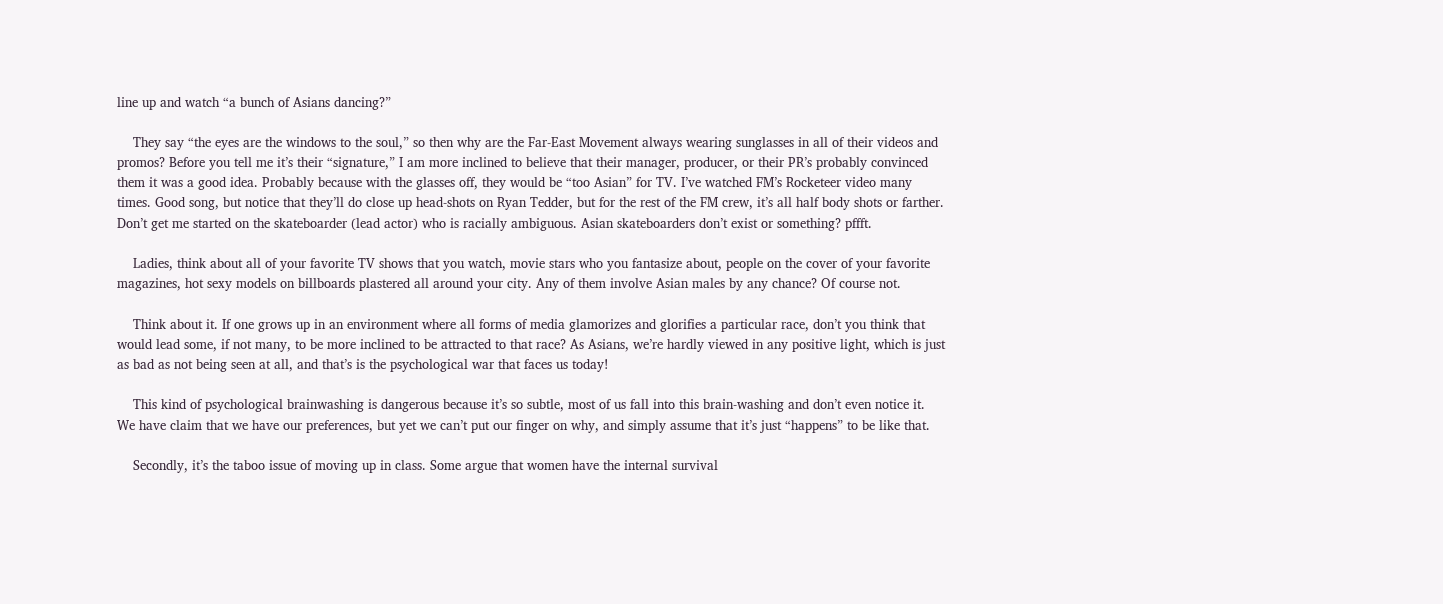line up and watch “a bunch of Asians dancing?”

    They say “the eyes are the windows to the soul,” so then why are the Far-East Movement always wearing sunglasses in all of their videos and promos? Before you tell me it’s their “signature,” I am more inclined to believe that their manager, producer, or their PR’s probably convinced them it was a good idea. Probably because with the glasses off, they would be “too Asian” for TV. I’ve watched FM’s Rocketeer video many times. Good song, but notice that they’ll do close up head-shots on Ryan Tedder, but for the rest of the FM crew, it’s all half body shots or farther. Don’t get me started on the skateboarder (lead actor) who is racially ambiguous. Asian skateboarders don’t exist or something? pffft.

    Ladies, think about all of your favorite TV shows that you watch, movie stars who you fantasize about, people on the cover of your favorite magazines, hot sexy models on billboards plastered all around your city. Any of them involve Asian males by any chance? Of course not.

    Think about it. If one grows up in an environment where all forms of media glamorizes and glorifies a particular race, don’t you think that would lead some, if not many, to be more inclined to be attracted to that race? As Asians, we’re hardly viewed in any positive light, which is just as bad as not being seen at all, and that’s is the psychological war that faces us today!

    This kind of psychological brainwashing is dangerous because it’s so subtle, most of us fall into this brain-washing and don’t even notice it. We have claim that we have our preferences, but yet we can’t put our finger on why, and simply assume that it’s just “happens” to be like that.

    Secondly, it’s the taboo issue of moving up in class. Some argue that women have the internal survival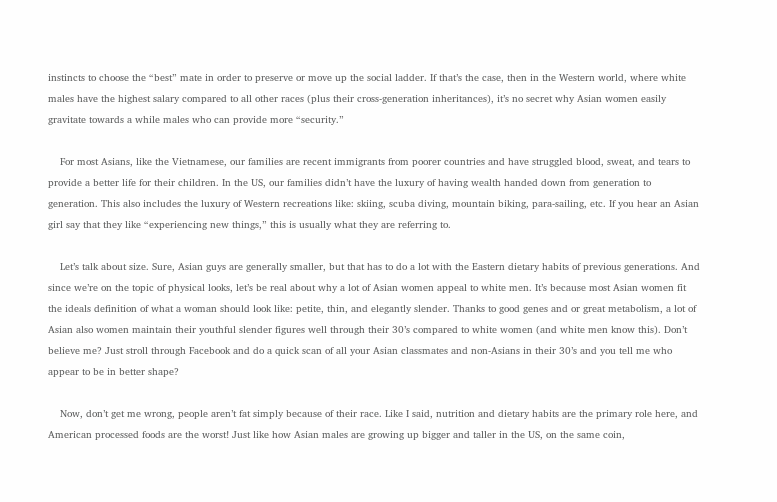instincts to choose the “best” mate in order to preserve or move up the social ladder. If that’s the case, then in the Western world, where white males have the highest salary compared to all other races (plus their cross-generation inheritances), it’s no secret why Asian women easily gravitate towards a while males who can provide more “security.”

    For most Asians, like the Vietnamese, our families are recent immigrants from poorer countries and have struggled blood, sweat, and tears to provide a better life for their children. In the US, our families didn’t have the luxury of having wealth handed down from generation to generation. This also includes the luxury of Western recreations like: skiing, scuba diving, mountain biking, para-sailing, etc. If you hear an Asian girl say that they like “experiencing new things,” this is usually what they are referring to.

    Let’s talk about size. Sure, Asian guys are generally smaller, but that has to do a lot with the Eastern dietary habits of previous generations. And since we’re on the topic of physical looks, let’s be real about why a lot of Asian women appeal to white men. It’s because most Asian women fit the ideals definition of what a woman should look like: petite, thin, and elegantly slender. Thanks to good genes and or great metabolism, a lot of Asian also women maintain their youthful slender figures well through their 30’s compared to white women (and white men know this). Don’t believe me? Just stroll through Facebook and do a quick scan of all your Asian classmates and non-Asians in their 30’s and you tell me who appear to be in better shape?

    Now, don’t get me wrong, people aren’t fat simply because of their race. Like I said, nutrition and dietary habits are the primary role here, and American processed foods are the worst! Just like how Asian males are growing up bigger and taller in the US, on the same coin,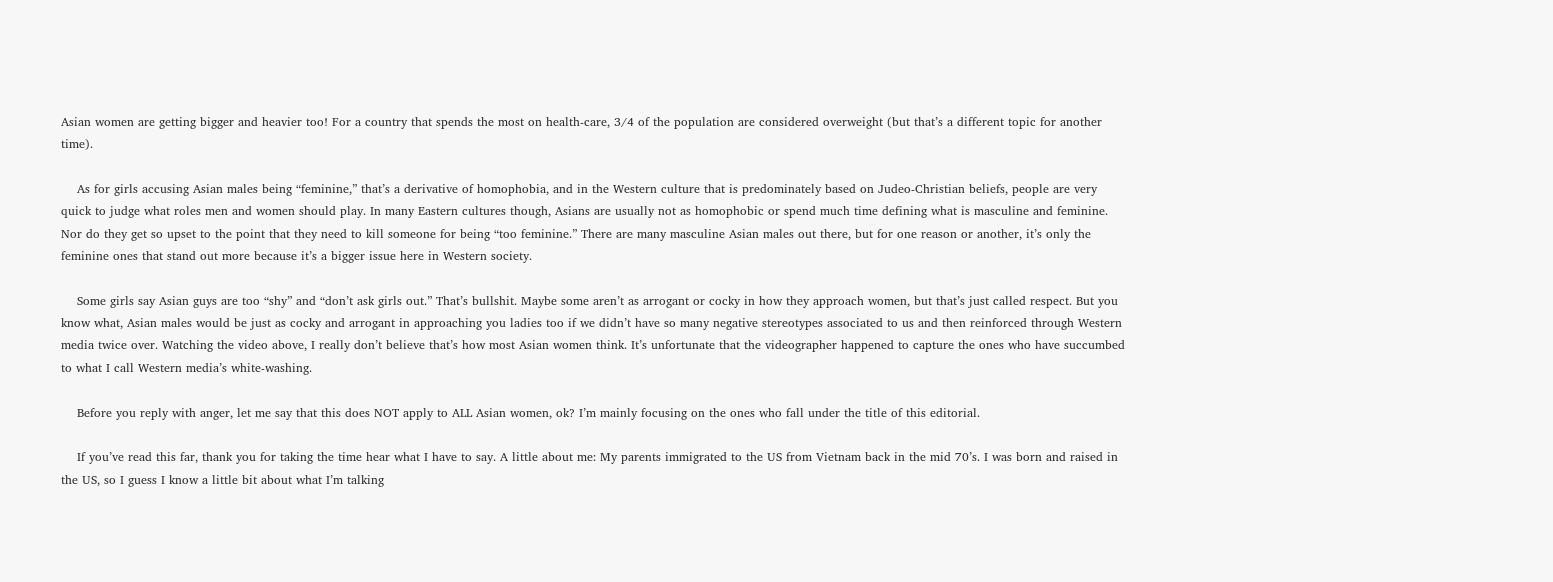Asian women are getting bigger and heavier too! For a country that spends the most on health-care, 3/4 of the population are considered overweight (but that’s a different topic for another time).

    As for girls accusing Asian males being “feminine,” that’s a derivative of homophobia, and in the Western culture that is predominately based on Judeo-Christian beliefs, people are very quick to judge what roles men and women should play. In many Eastern cultures though, Asians are usually not as homophobic or spend much time defining what is masculine and feminine. Nor do they get so upset to the point that they need to kill someone for being “too feminine.” There are many masculine Asian males out there, but for one reason or another, it’s only the feminine ones that stand out more because it’s a bigger issue here in Western society.

    Some girls say Asian guys are too “shy” and “don’t ask girls out.” That’s bullshit. Maybe some aren’t as arrogant or cocky in how they approach women, but that’s just called respect. But you know what, Asian males would be just as cocky and arrogant in approaching you ladies too if we didn’t have so many negative stereotypes associated to us and then reinforced through Western media twice over. Watching the video above, I really don’t believe that’s how most Asian women think. It’s unfortunate that the videographer happened to capture the ones who have succumbed to what I call Western media’s white-washing.

    Before you reply with anger, let me say that this does NOT apply to ALL Asian women, ok? I’m mainly focusing on the ones who fall under the title of this editorial.

    If you’ve read this far, thank you for taking the time hear what I have to say. A little about me: My parents immigrated to the US from Vietnam back in the mid 70’s. I was born and raised in the US, so I guess I know a little bit about what I’m talking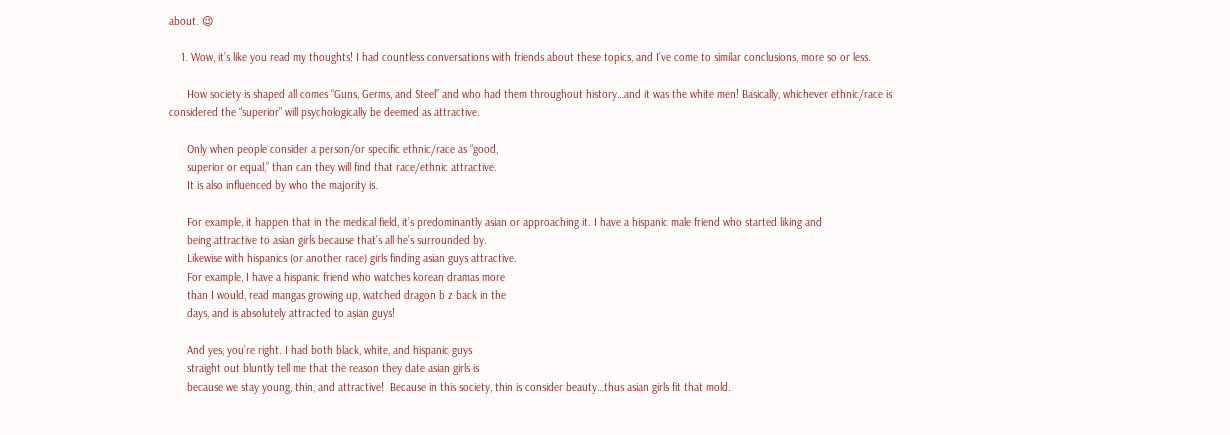about. 😉

    1. Wow, it’s like you read my thoughts! I had countless conversations with friends about these topics, and I’ve come to similar conclusions, more so or less.

      How society is shaped all comes “Guns, Germs, and Steel” and who had them throughout history…and it was the white men! Basically, whichever ethnic/race is considered the “superior” will psychologically be deemed as attractive.

      Only when people consider a person/or specific ethnic/race as “good,
      superior or equal,” than can they will find that race/ethnic attractive.
      It is also influenced by who the majority is.

      For example, it happen that in the medical field, it’s predominantly asian or approaching it. I have a hispanic male friend who started liking and
      being attractive to asian girls because that’s all he’s surrounded by.
      Likewise with hispanics (or another race) girls finding asian guys attractive.
      For example, I have a hispanic friend who watches korean dramas more
      than I would, read mangas growing up, watched dragon b z back in the
      days, and is absolutely attracted to asian guys!

      And yes, you’re right. I had both black, white, and hispanic guys
      straight out bluntly tell me that the reason they date asian girls is
      because we stay young, thin, and attractive!  Because in this society, thin is consider beauty…thus asian girls fit that mold.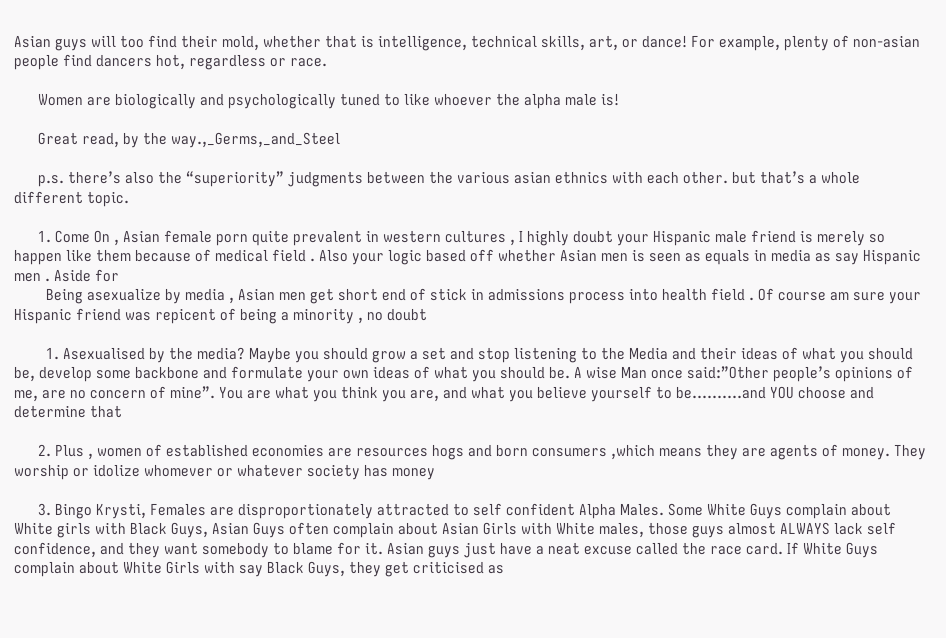Asian guys will too find their mold, whether that is intelligence, technical skills, art, or dance! For example, plenty of non-asian people find dancers hot, regardless or race.

      Women are biologically and psychologically tuned to like whoever the alpha male is!

      Great read, by the way.,_Germs,_and_Steel

      p.s. there’s also the “superiority” judgments between the various asian ethnics with each other. but that’s a whole different topic.

      1. Come On , Asian female porn quite prevalent in western cultures , I highly doubt your Hispanic male friend is merely so happen like them because of medical field . Also your logic based off whether Asian men is seen as equals in media as say Hispanic men . Aside for
        Being asexualize by media , Asian men get short end of stick in admissions process into health field . Of course am sure your Hispanic friend was repicent of being a minority , no doubt

        1. Asexualised by the media? Maybe you should grow a set and stop listening to the Media and their ideas of what you should be, develop some backbone and formulate your own ideas of what you should be. A wise Man once said:”Other people’s opinions of me, are no concern of mine”. You are what you think you are, and what you believe yourself to be……….and YOU choose and determine that

      2. Plus , women of established economies are resources hogs and born consumers ,which means they are agents of money. They worship or idolize whomever or whatever society has money

      3. Bingo Krysti, Females are disproportionately attracted to self confident Alpha Males. Some White Guys complain about White girls with Black Guys, Asian Guys often complain about Asian Girls with White males, those guys almost ALWAYS lack self confidence, and they want somebody to blame for it. Asian guys just have a neat excuse called the race card. If White Guys complain about White Girls with say Black Guys, they get criticised as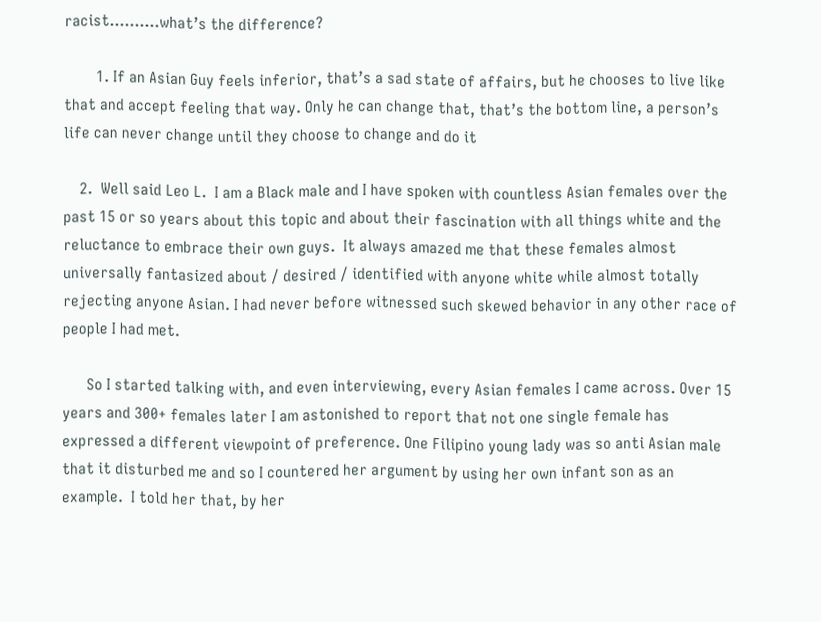racist……….what’s the difference?

        1. If an Asian Guy feels inferior, that’s a sad state of affairs, but he chooses to live like that and accept feeling that way. Only he can change that, that’s the bottom line, a person’s life can never change until they choose to change and do it

    2.  Well said Leo L.  I am a Black male and I have spoken with countless Asian females over the past 15 or so years about this topic and about their fascination with all things white and the reluctance to embrace their own guys.  It always amazed me that these females almost universally fantasized about / desired / identified with anyone white while almost totally rejecting anyone Asian. I had never before witnessed such skewed behavior in any other race of people I had met.

      So I started talking with, and even interviewing, every Asian females I came across. Over 15 years and 300+ females later I am astonished to report that not one single female has expressed a different viewpoint of preference. One Filipino young lady was so anti Asian male that it disturbed me and so I countered her argument by using her own infant son as an example.  I told her that, by her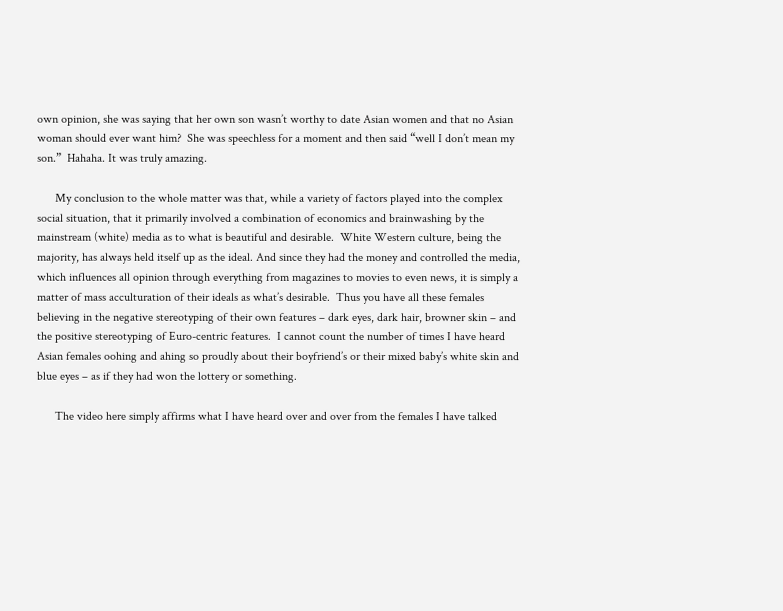own opinion, she was saying that her own son wasn’t worthy to date Asian women and that no Asian woman should ever want him?  She was speechless for a moment and then said “well I don’t mean my son.”  Hahaha. It was truly amazing.

      My conclusion to the whole matter was that, while a variety of factors played into the complex social situation, that it primarily involved a combination of economics and brainwashing by the mainstream (white) media as to what is beautiful and desirable.  White Western culture, being the majority, has always held itself up as the ideal. And since they had the money and controlled the media, which influences all opinion through everything from magazines to movies to even news, it is simply a matter of mass acculturation of their ideals as what’s desirable.  Thus you have all these females believing in the negative stereotyping of their own features – dark eyes, dark hair, browner skin – and the positive stereotyping of Euro-centric features.  I cannot count the number of times I have heard Asian females oohing and ahing so proudly about their boyfriend’s or their mixed baby’s white skin and blue eyes – as if they had won the lottery or something.

      The video here simply affirms what I have heard over and over from the females I have talked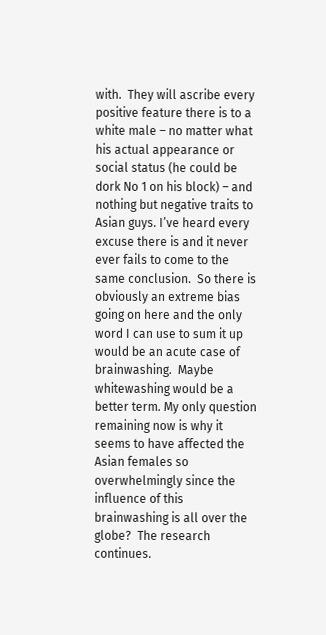with.  They will ascribe every positive feature there is to a white male – no matter what his actual appearance or social status (he could be dork No 1 on his block) – and nothing but negative traits to Asian guys. I’ve heard every excuse there is and it never ever fails to come to the same conclusion.  So there is obviously an extreme bias going on here and the only word I can use to sum it up would be an acute case of brainwashing.  Maybe whitewashing would be a better term. My only question remaining now is why it seems to have affected the Asian females so overwhelmingly since the influence of this brainwashing is all over the globe?  The research continues.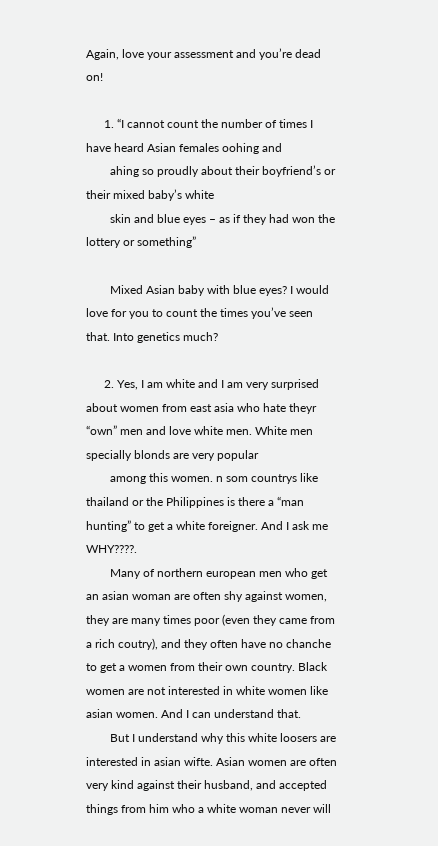Again, love your assessment and you’re dead on!

      1. “I cannot count the number of times I have heard Asian females oohing and
        ahing so proudly about their boyfriend’s or their mixed baby’s white
        skin and blue eyes – as if they had won the lottery or something”

        Mixed Asian baby with blue eyes? I would love for you to count the times you’ve seen that. Into genetics much?

      2. Yes, I am white and I am very surprised about women from east asia who hate theyr “own” men and love white men. White men specially blonds are very popular
        among this women. n som countrys like thailand or the Philippines is there a “man hunting” to get a white foreigner. And I ask me WHY????.
        Many of northern european men who get an asian woman are often shy against women, they are many times poor (even they came from a rich coutry), and they often have no chanche to get a women from their own country. Black women are not interested in white women like asian women. And I can understand that.
        But I understand why this white loosers are interested in asian wifte. Asian women are often very kind against their husband, and accepted things from him who a white woman never will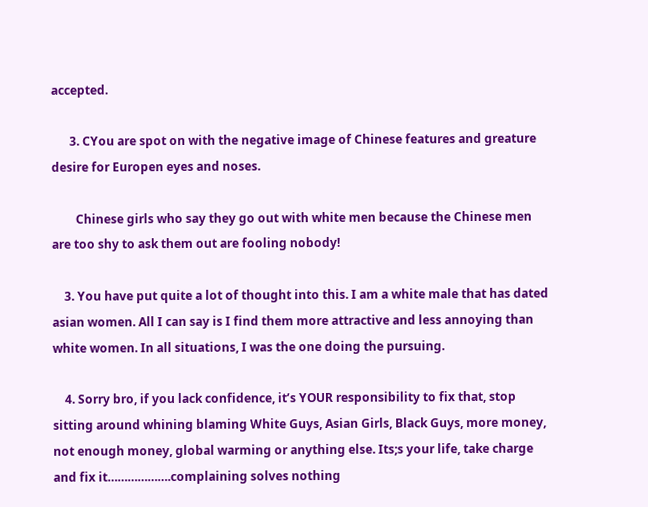accepted.

      3. CYou are spot on with the negative image of Chinese features and greature desire for Europen eyes and noses.

        Chinese girls who say they go out with white men because the Chinese men are too shy to ask them out are fooling nobody!

    3. You have put quite a lot of thought into this. I am a white male that has dated asian women. All I can say is I find them more attractive and less annoying than white women. In all situations, I was the one doing the pursuing.

    4. Sorry bro, if you lack confidence, it’s YOUR responsibility to fix that, stop sitting around whining blaming White Guys, Asian Girls, Black Guys, more money, not enough money, global warming or anything else. Its;s your life, take charge and fix it……………….complaining solves nothing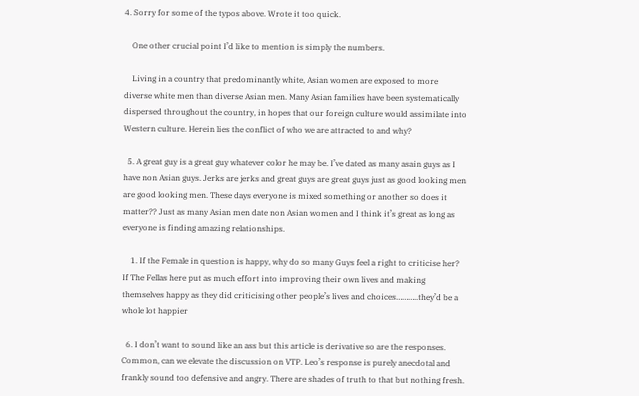4. Sorry for some of the typos above. Wrote it too quick.

    One other crucial point I’d like to mention is simply the numbers.

    Living in a country that predominantly white, Asian women are exposed to more diverse white men than diverse Asian men. Many Asian families have been systematically dispersed throughout the country, in hopes that our foreign culture would assimilate into Western culture. Herein lies the conflict of who we are attracted to and why?

  5. A great guy is a great guy whatever color he may be. I’ve dated as many asain guys as I have non Asian guys. Jerks are jerks and great guys are great guys just as good looking men are good looking men. These days everyone is mixed something or another so does it matter?? Just as many Asian men date non Asian women and I think it’s great as long as everyone is finding amazing relationships.

    1. If the Female in question is happy, why do so many Guys feel a right to criticise her? If The Fellas here put as much effort into improving their own lives and making themselves happy as they did criticising other people’s lives and choices………..they’d be a whole lot happier

  6. I don’t want to sound like an ass but this article is derivative so are the responses. Common, can we elevate the discussion on VTP. Leo’s response is purely anecdotal and frankly sound too defensive and angry. There are shades of truth to that but nothing fresh.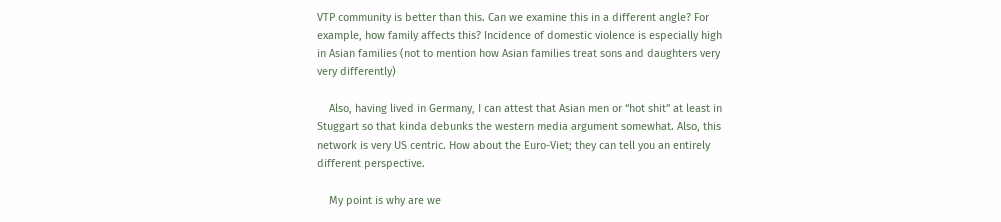VTP community is better than this. Can we examine this in a different angle? For example, how family affects this? Incidence of domestic violence is especially high in Asian families (not to mention how Asian families treat sons and daughters very very differently)

    Also, having lived in Germany, I can attest that Asian men or “hot shit” at least in Stuggart so that kinda debunks the western media argument somewhat. Also, this network is very US centric. How about the Euro-Viet; they can tell you an entirely different perspective.

    My point is why are we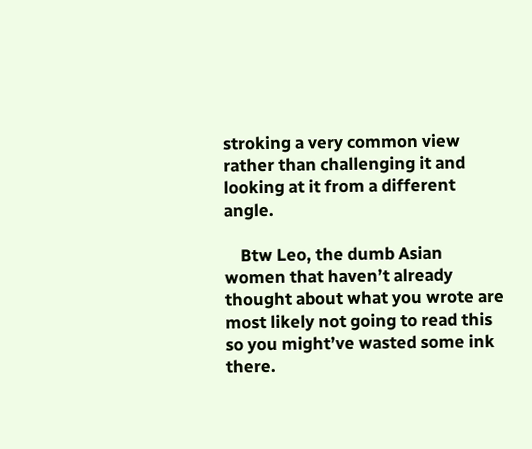stroking a very common view rather than challenging it and looking at it from a different angle.

    Btw Leo, the dumb Asian women that haven’t already thought about what you wrote are most likely not going to read this so you might’ve wasted some ink there.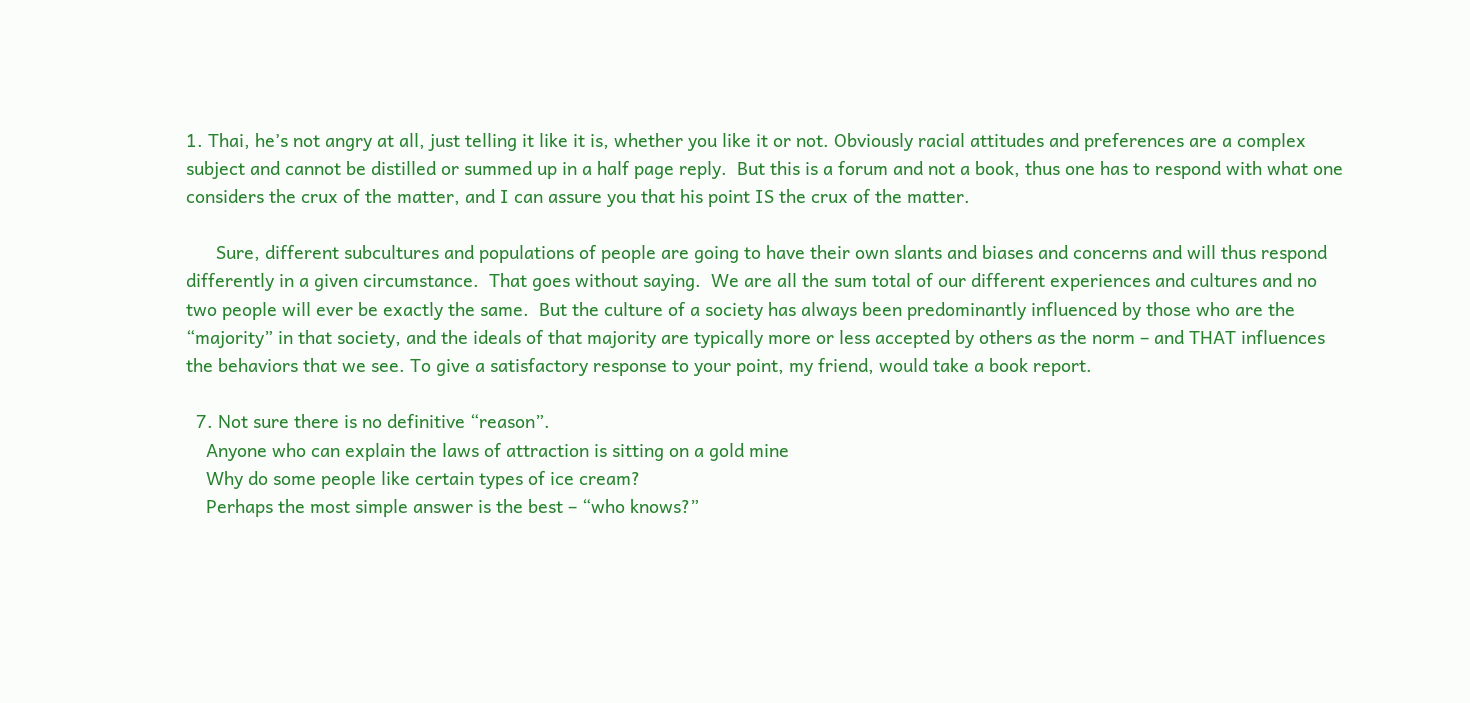1. Thai, he’s not angry at all, just telling it like it is, whether you like it or not. Obviously racial attitudes and preferences are a complex subject and cannot be distilled or summed up in a half page reply.  But this is a forum and not a book, thus one has to respond with what one considers the crux of the matter, and I can assure you that his point IS the crux of the matter.

      Sure, different subcultures and populations of people are going to have their own slants and biases and concerns and will thus respond differently in a given circumstance.  That goes without saying.  We are all the sum total of our different experiences and cultures and no two people will ever be exactly the same.  But the culture of a society has always been predominantly influenced by those who are the “majority” in that society, and the ideals of that majority are typically more or less accepted by others as the norm – and THAT influences the behaviors that we see. To give a satisfactory response to your point, my friend, would take a book report.

  7. Not sure there is no definitive “reason”.
    Anyone who can explain the laws of attraction is sitting on a gold mine
    Why do some people like certain types of ice cream?
    Perhaps the most simple answer is the best – “who knows?”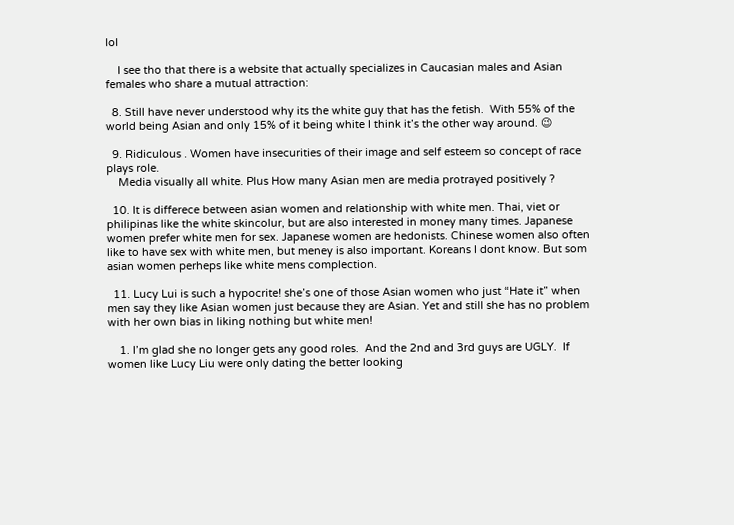lol

    I see tho that there is a website that actually specializes in Caucasian males and Asian females who share a mutual attraction:

  8. Still have never understood why its the white guy that has the fetish.  With 55% of the world being Asian and only 15% of it being white I think it’s the other way around. 😉

  9. Ridiculous . Women have insecurities of their image and self esteem so concept of race plays role.
    Media visually all white. Plus How many Asian men are media protrayed positively ?

  10. It is differece between asian women and relationship with white men. Thai, viet or philipinas like the white skincolur, but are also interested in money many times. Japanese women prefer white men for sex. Japanese women are hedonists. Chinese women also often like to have sex with white men, but meney is also important. Koreans I dont know. But som asian women perheps like white mens complection.

  11. Lucy Lui is such a hypocrite! she’s one of those Asian women who just “Hate it” when men say they like Asian women just because they are Asian. Yet and still she has no problem with her own bias in liking nothing but white men!

    1. I’m glad she no longer gets any good roles.  And the 2nd and 3rd guys are UGLY.  If women like Lucy Liu were only dating the better looking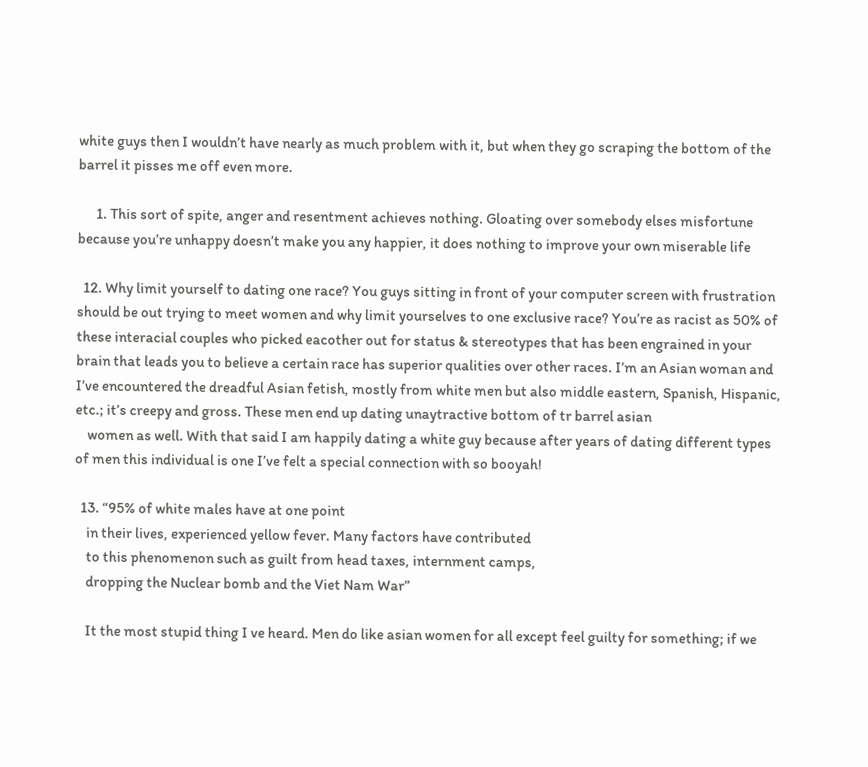white guys then I wouldn’t have nearly as much problem with it, but when they go scraping the bottom of the barrel it pisses me off even more.

      1. This sort of spite, anger and resentment achieves nothing. Gloating over somebody elses misfortune because you’re unhappy doesn’t make you any happier, it does nothing to improve your own miserable life

  12. Why limit yourself to dating one race? You guys sitting in front of your computer screen with frustration should be out trying to meet women and why limit yourselves to one exclusive race? You’re as racist as 50% of these interacial couples who picked eacother out for status & stereotypes that has been engrained in your brain that leads you to believe a certain race has superior qualities over other races. I’m an Asian woman and I’ve encountered the dreadful Asian fetish, mostly from white men but also middle eastern, Spanish, Hispanic, etc.; it’s creepy and gross. These men end up dating unaytractive bottom of tr barrel asian
    women as well. With that said I am happily dating a white guy because after years of dating different types of men this individual is one I’ve felt a special connection with so booyah!

  13. “95% of white males have at one point
    in their lives, experienced yellow fever. Many factors have contributed
    to this phenomenon such as guilt from head taxes, internment camps,
    dropping the Nuclear bomb and the Viet Nam War”

    It the most stupid thing I ve heard. Men do like asian women for all except feel guilty for something; if we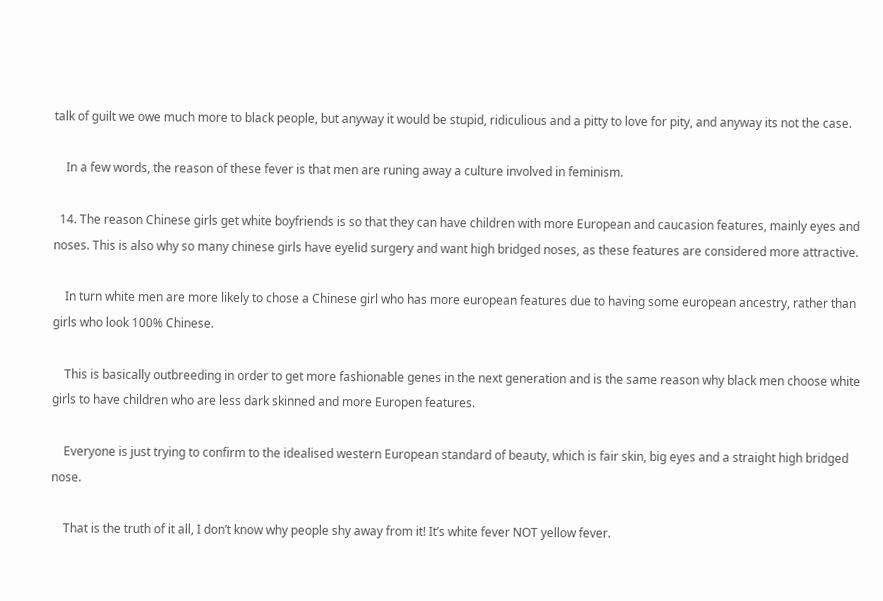talk of guilt we owe much more to black people, but anyway it would be stupid, ridiculious and a pitty to love for pity, and anyway its not the case.

    In a few words, the reason of these fever is that men are runing away a culture involved in feminism.

  14. The reason Chinese girls get white boyfriends is so that they can have children with more European and caucasion features, mainly eyes and noses. This is also why so many chinese girls have eyelid surgery and want high bridged noses, as these features are considered more attractive.

    In turn white men are more likely to chose a Chinese girl who has more european features due to having some european ancestry, rather than girls who look 100% Chinese.

    This is basically outbreeding in order to get more fashionable genes in the next generation and is the same reason why black men choose white girls to have children who are less dark skinned and more Europen features.

    Everyone is just trying to confirm to the idealised western European standard of beauty, which is fair skin, big eyes and a straight high bridged nose.

    That is the truth of it all, I don’t know why people shy away from it! It’s white fever NOT yellow fever.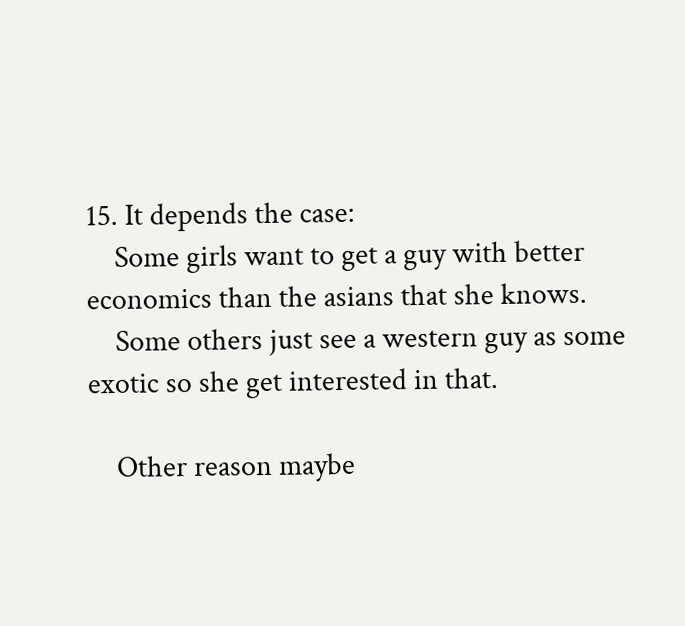15. It depends the case:
    Some girls want to get a guy with better economics than the asians that she knows.
    Some others just see a western guy as some exotic so she get interested in that.

    Other reason maybe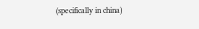(specifically in china)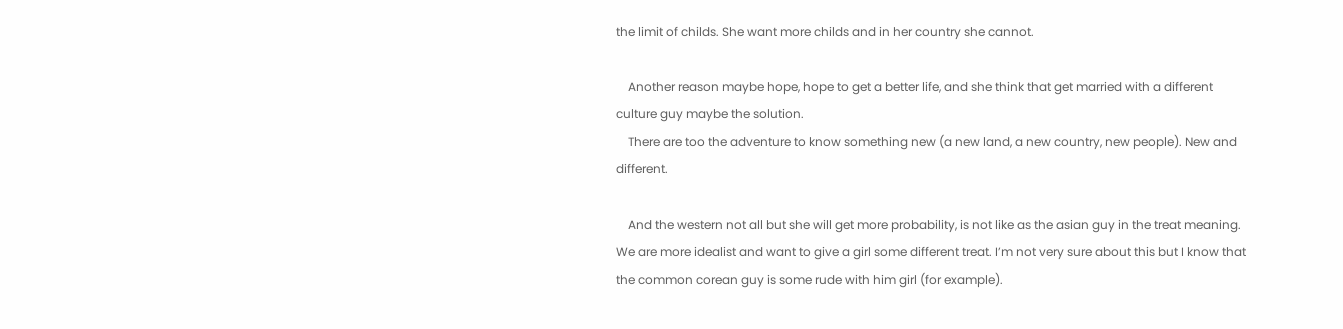the limit of childs. She want more childs and in her country she cannot.

    Another reason maybe hope, hope to get a better life, and she think that get married with a different culture guy maybe the solution.
    There are too the adventure to know something new (a new land, a new country, new people). New and different.

    And the western not all but she will get more probability, is not like as the asian guy in the treat meaning. We are more idealist and want to give a girl some different treat. I’m not very sure about this but I know that the common corean guy is some rude with him girl (for example).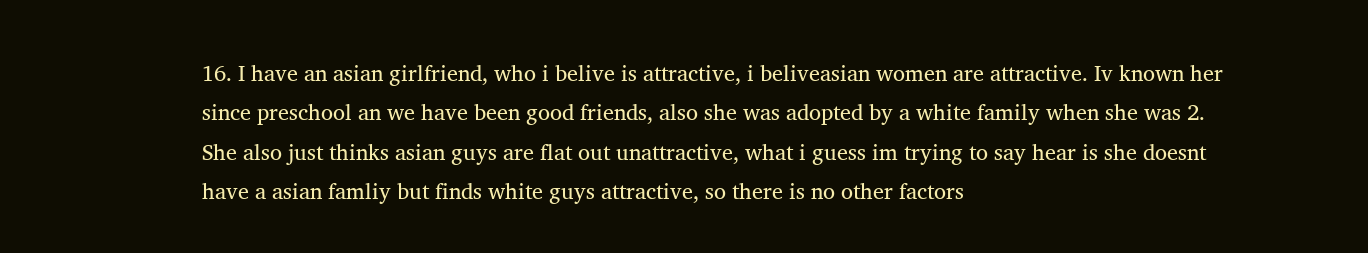16. I have an asian girlfriend, who i belive is attractive, i beliveasian women are attractive. Iv known her since preschool an we have been good friends, also she was adopted by a white family when she was 2. She also just thinks asian guys are flat out unattractive, what i guess im trying to say hear is she doesnt have a asian famliy but finds white guys attractive, so there is no other factors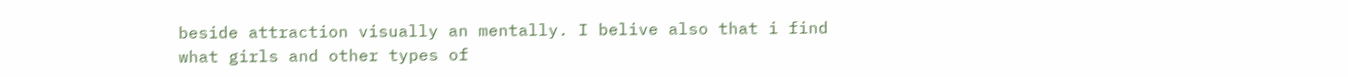beside attraction visually an mentally. I belive also that i find what girls and other types of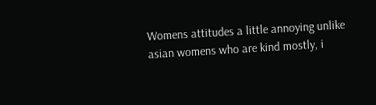Womens attitudes a little annoying unlike asian womens who are kind mostly, i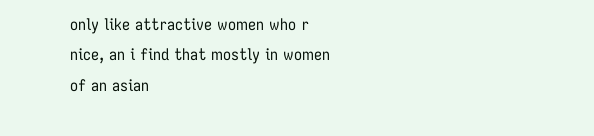only like attractive women who r nice, an i find that mostly in women of an asian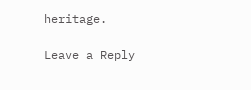heritage.

Leave a Reply